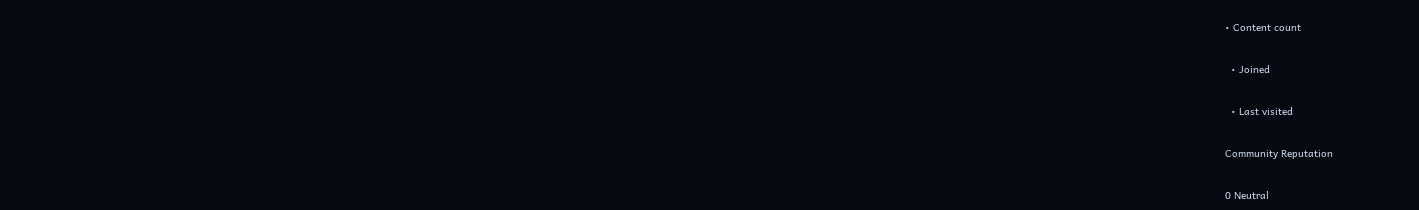• Content count

  • Joined

  • Last visited

Community Reputation

0 Neutral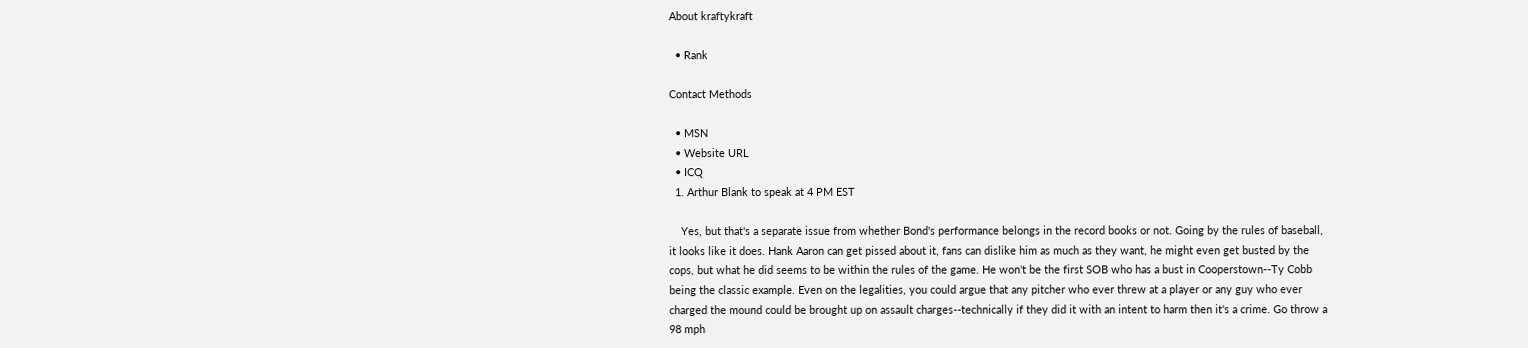About kraftykraft

  • Rank

Contact Methods

  • MSN
  • Website URL
  • ICQ
  1. Arthur Blank to speak at 4 PM EST

    Yes, but that's a separate issue from whether Bond's performance belongs in the record books or not. Going by the rules of baseball, it looks like it does. Hank Aaron can get pissed about it, fans can dislike him as much as they want, he might even get busted by the cops, but what he did seems to be within the rules of the game. He won't be the first SOB who has a bust in Cooperstown--Ty Cobb being the classic example. Even on the legalities, you could argue that any pitcher who ever threw at a player or any guy who ever charged the mound could be brought up on assault charges--technically if they did it with an intent to harm then it's a crime. Go throw a 98 mph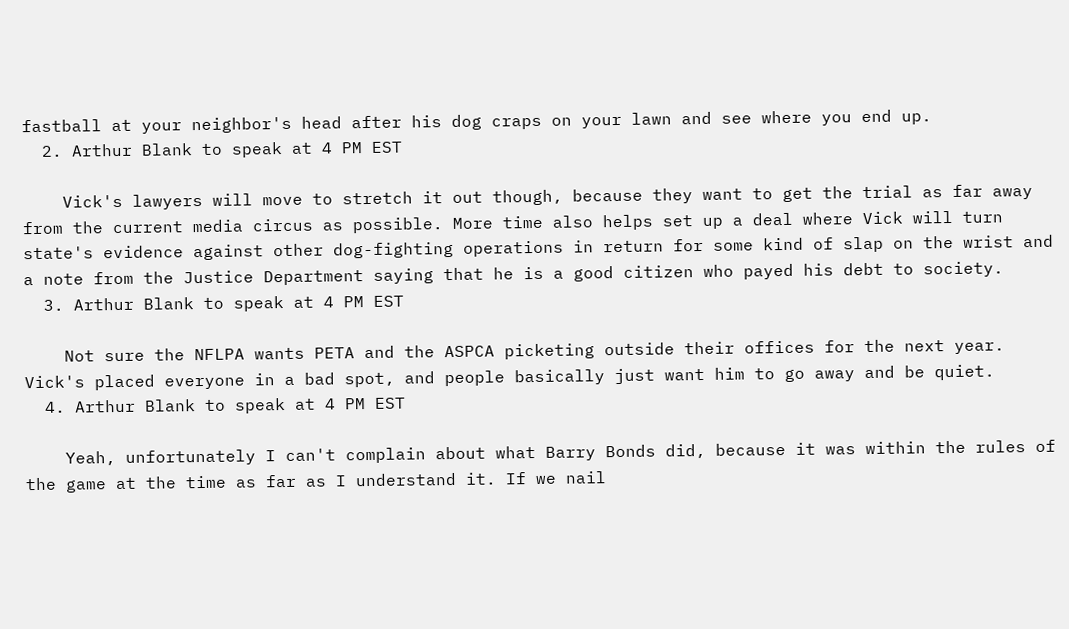fastball at your neighbor's head after his dog craps on your lawn and see where you end up.
  2. Arthur Blank to speak at 4 PM EST

    Vick's lawyers will move to stretch it out though, because they want to get the trial as far away from the current media circus as possible. More time also helps set up a deal where Vick will turn state's evidence against other dog-fighting operations in return for some kind of slap on the wrist and a note from the Justice Department saying that he is a good citizen who payed his debt to society.
  3. Arthur Blank to speak at 4 PM EST

    Not sure the NFLPA wants PETA and the ASPCA picketing outside their offices for the next year. Vick's placed everyone in a bad spot, and people basically just want him to go away and be quiet.
  4. Arthur Blank to speak at 4 PM EST

    Yeah, unfortunately I can't complain about what Barry Bonds did, because it was within the rules of the game at the time as far as I understand it. If we nail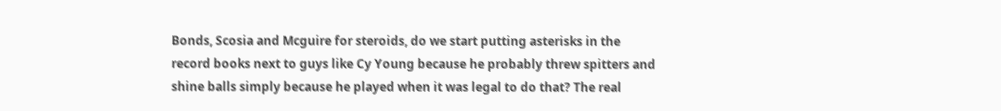Bonds, Scosia and Mcguire for steroids, do we start putting asterisks in the record books next to guys like Cy Young because he probably threw spitters and shine balls simply because he played when it was legal to do that? The real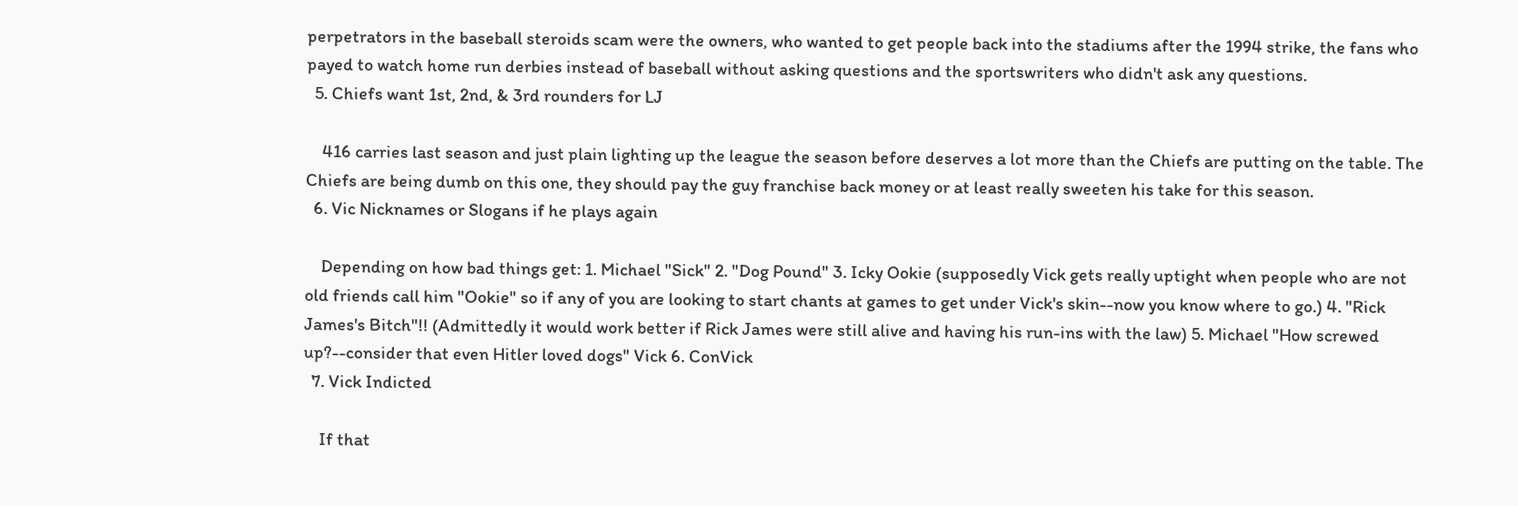perpetrators in the baseball steroids scam were the owners, who wanted to get people back into the stadiums after the 1994 strike, the fans who payed to watch home run derbies instead of baseball without asking questions and the sportswriters who didn't ask any questions.
  5. Chiefs want 1st, 2nd, & 3rd rounders for LJ

    416 carries last season and just plain lighting up the league the season before deserves a lot more than the Chiefs are putting on the table. The Chiefs are being dumb on this one, they should pay the guy franchise back money or at least really sweeten his take for this season.
  6. Vic Nicknames or Slogans if he plays again

    Depending on how bad things get: 1. Michael "Sick" 2. "Dog Pound" 3. Icky Ookie (supposedly Vick gets really uptight when people who are not old friends call him "Ookie" so if any of you are looking to start chants at games to get under Vick's skin--now you know where to go.) 4. "Rick James's Bitch"!! (Admittedly it would work better if Rick James were still alive and having his run-ins with the law) 5. Michael "How screwed up?--consider that even Hitler loved dogs" Vick 6. ConVick
  7. Vick Indicted

    If that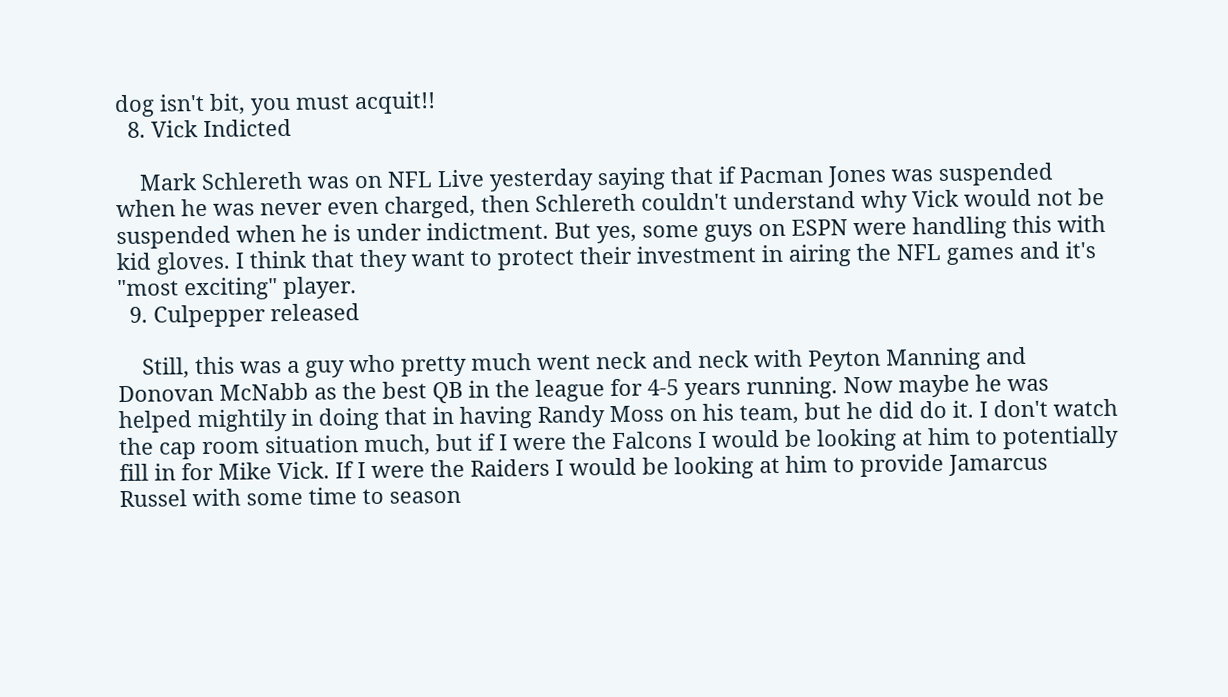dog isn't bit, you must acquit!!
  8. Vick Indicted

    Mark Schlereth was on NFL Live yesterday saying that if Pacman Jones was suspended when he was never even charged, then Schlereth couldn't understand why Vick would not be suspended when he is under indictment. But yes, some guys on ESPN were handling this with kid gloves. I think that they want to protect their investment in airing the NFL games and it's "most exciting" player.
  9. Culpepper released

    Still, this was a guy who pretty much went neck and neck with Peyton Manning and Donovan McNabb as the best QB in the league for 4-5 years running. Now maybe he was helped mightily in doing that in having Randy Moss on his team, but he did do it. I don't watch the cap room situation much, but if I were the Falcons I would be looking at him to potentially fill in for Mike Vick. If I were the Raiders I would be looking at him to provide Jamarcus Russel with some time to season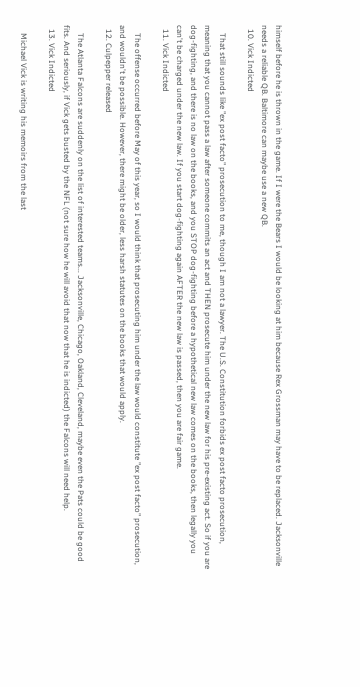himself before he is thrown in the game. If I were the Bears I would be looking at him because Rex Grossman may have to be replaced. Jacksonville needs a reliable QB. Baltimore can maybe use a new QB.
  10. Vick Indicted

    That still sounds like "ex post facto" prosecution to me, though I am not a lawyer. The U.S. Constitution forbids ex post facto prosecution, meaning that you cannot pass a law after someone commits an act and THEN prosecute him under the new law for his pre-existing act. So if you are dog-fighting, and there is no law on the books, and you STOP dog-fighting before a hypothetical new law comes on the books, then legally you can't be charged under the new law. If you start dog-fighting again AFTER the new law is passed, then you are fair game.
  11. Vick Indicted

    The offense occurred before May of this year, so I would think that prosecuting him under the law would constitute "ex post facto" prosecution, and wouldn't be possible. However, there might be older, less harsh statutes on the books that would apply.
  12. Culpepper released

    The Atlanta Falcons are suddenly on the list of interested teams... Jacksonville, Chicago, Oakland, Cleveland, maybe even the Pats could be good fits. And seriously, if Vick gets busted by the NFL (not sure how he will avoid that now that he is indicted) the Falcons will need help.
  13. Vick Indicted

    Michael Vick is writing his memoirs from the last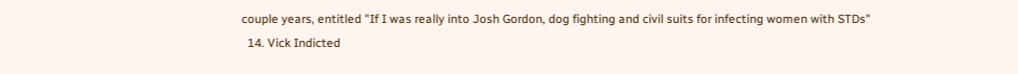couple years, entitled "If I was really into Josh Gordon, dog fighting and civil suits for infecting women with STDs"
  14. Vick Indicted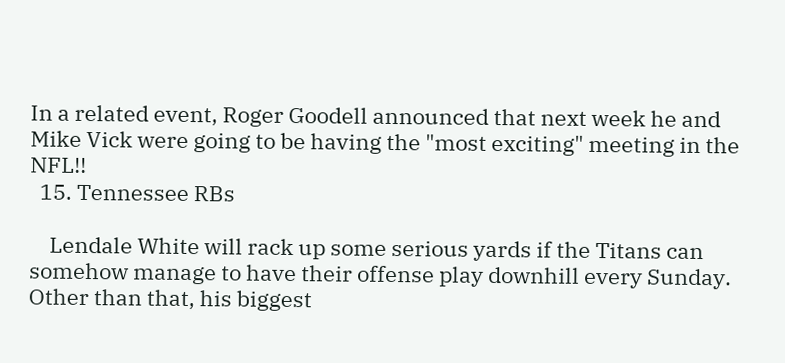In a related event, Roger Goodell announced that next week he and Mike Vick were going to be having the "most exciting" meeting in the NFL!!
  15. Tennessee RBs

    Lendale White will rack up some serious yards if the Titans can somehow manage to have their offense play downhill every Sunday. Other than that, his biggest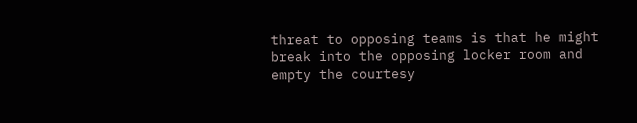threat to opposing teams is that he might break into the opposing locker room and empty the courtesy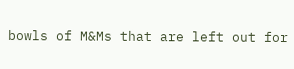bowls of M&Ms that are left out for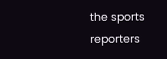the sports reporters